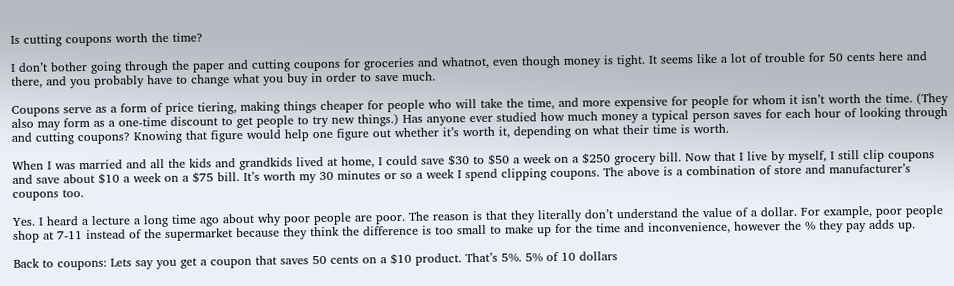Is cutting coupons worth the time?

I don’t bother going through the paper and cutting coupons for groceries and whatnot, even though money is tight. It seems like a lot of trouble for 50 cents here and there, and you probably have to change what you buy in order to save much.

Coupons serve as a form of price tiering, making things cheaper for people who will take the time, and more expensive for people for whom it isn’t worth the time. (They also may form as a one-time discount to get people to try new things.) Has anyone ever studied how much money a typical person saves for each hour of looking through and cutting coupons? Knowing that figure would help one figure out whether it’s worth it, depending on what their time is worth.

When I was married and all the kids and grandkids lived at home, I could save $30 to $50 a week on a $250 grocery bill. Now that I live by myself, I still clip coupons and save about $10 a week on a $75 bill. It’s worth my 30 minutes or so a week I spend clipping coupons. The above is a combination of store and manufacturer’s coupons too.

Yes. I heard a lecture a long time ago about why poor people are poor. The reason is that they literally don’t understand the value of a dollar. For example, poor people shop at 7-11 instead of the supermarket because they think the difference is too small to make up for the time and inconvenience, however the % they pay adds up.

Back to coupons: Lets say you get a coupon that saves 50 cents on a $10 product. That’s 5%. 5% of 10 dollars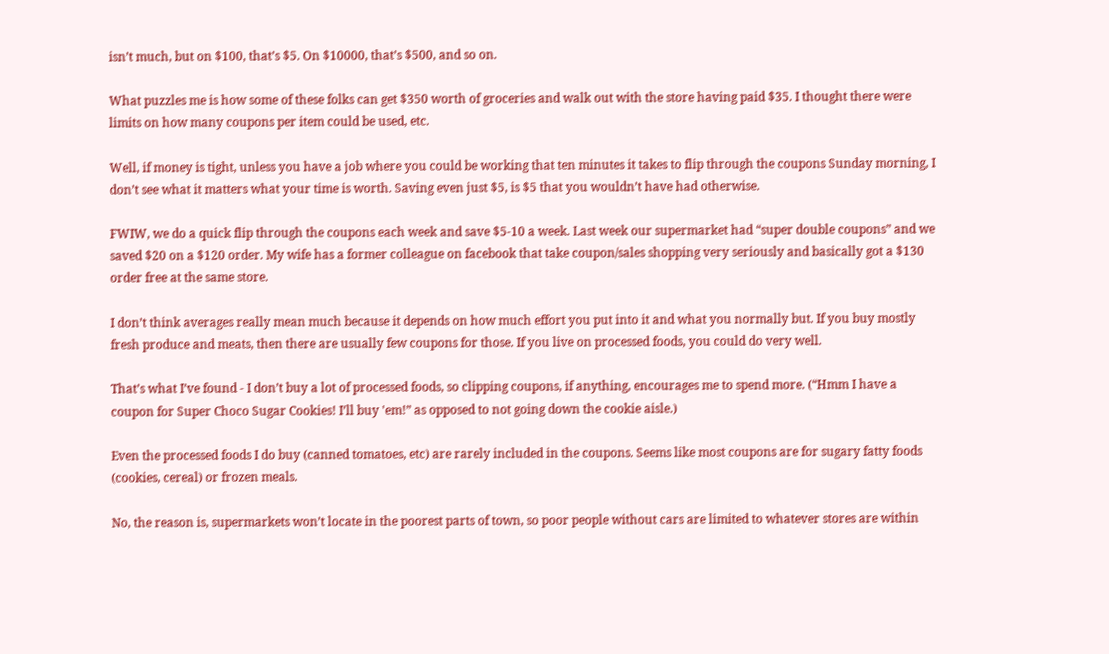isn’t much, but on $100, that’s $5. On $10000, that’s $500, and so on.

What puzzles me is how some of these folks can get $350 worth of groceries and walk out with the store having paid $35. I thought there were limits on how many coupons per item could be used, etc.

Well, if money is tight, unless you have a job where you could be working that ten minutes it takes to flip through the coupons Sunday morning, I don’t see what it matters what your time is worth. Saving even just $5, is $5 that you wouldn’t have had otherwise.

FWIW, we do a quick flip through the coupons each week and save $5-10 a week. Last week our supermarket had “super double coupons” and we saved $20 on a $120 order. My wife has a former colleague on facebook that take coupon/sales shopping very seriously and basically got a $130 order free at the same store.

I don’t think averages really mean much because it depends on how much effort you put into it and what you normally but. If you buy mostly fresh produce and meats, then there are usually few coupons for those. If you live on processed foods, you could do very well.

That’s what I’ve found - I don’t buy a lot of processed foods, so clipping coupons, if anything, encourages me to spend more. (“Hmm I have a coupon for Super Choco Sugar Cookies! I’ll buy 'em!” as opposed to not going down the cookie aisle.)

Even the processed foods I do buy (canned tomatoes, etc) are rarely included in the coupons. Seems like most coupons are for sugary fatty foods (cookies, cereal) or frozen meals.

No, the reason is, supermarkets won’t locate in the poorest parts of town, so poor people without cars are limited to whatever stores are within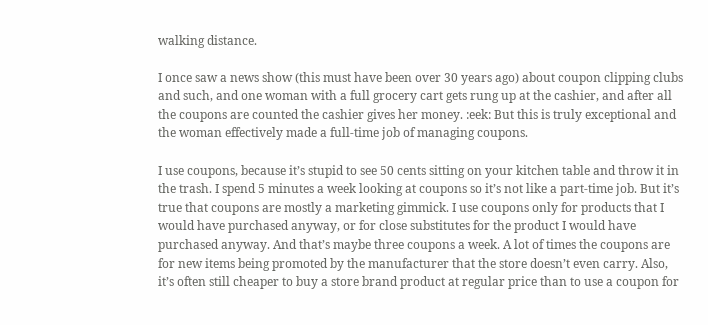walking distance.

I once saw a news show (this must have been over 30 years ago) about coupon clipping clubs and such, and one woman with a full grocery cart gets rung up at the cashier, and after all the coupons are counted the cashier gives her money. :eek: But this is truly exceptional and the woman effectively made a full-time job of managing coupons.

I use coupons, because it’s stupid to see 50 cents sitting on your kitchen table and throw it in the trash. I spend 5 minutes a week looking at coupons so it’s not like a part-time job. But it’s true that coupons are mostly a marketing gimmick. I use coupons only for products that I would have purchased anyway, or for close substitutes for the product I would have purchased anyway. And that’s maybe three coupons a week. A lot of times the coupons are for new items being promoted by the manufacturer that the store doesn’t even carry. Also, it’s often still cheaper to buy a store brand product at regular price than to use a coupon for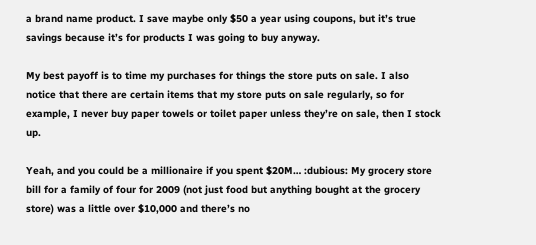a brand name product. I save maybe only $50 a year using coupons, but it’s true savings because it’s for products I was going to buy anyway.

My best payoff is to time my purchases for things the store puts on sale. I also notice that there are certain items that my store puts on sale regularly, so for example, I never buy paper towels or toilet paper unless they’re on sale, then I stock up.

Yeah, and you could be a millionaire if you spent $20M… :dubious: My grocery store bill for a family of four for 2009 (not just food but anything bought at the grocery store) was a little over $10,000 and there’s no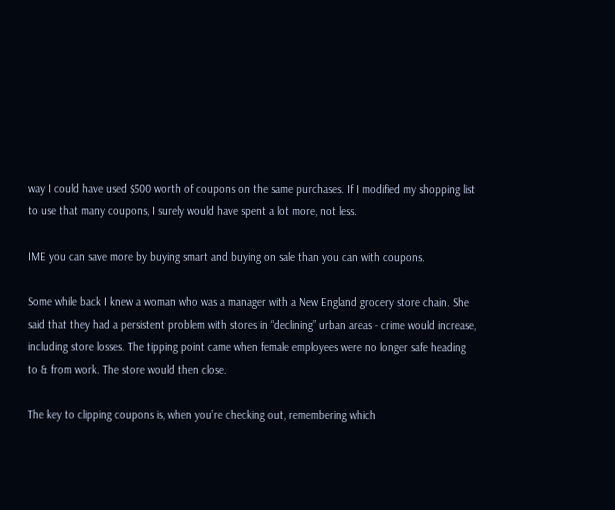way I could have used $500 worth of coupons on the same purchases. If I modified my shopping list to use that many coupons, I surely would have spent a lot more, not less.

IME you can save more by buying smart and buying on sale than you can with coupons.

Some while back I knew a woman who was a manager with a New England grocery store chain. She said that they had a persistent problem with stores in “declining” urban areas - crime would increase, including store losses. The tipping point came when female employees were no longer safe heading to & from work. The store would then close.

The key to clipping coupons is, when you’re checking out, remembering which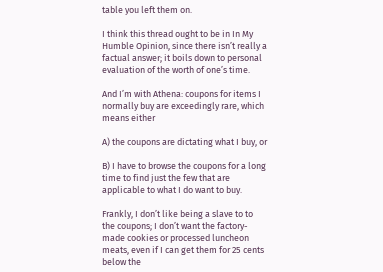table you left them on.

I think this thread ought to be in In My Humble Opinion, since there isn’t really a factual answer; it boils down to personal evaluation of the worth of one’s time.

And I’m with Athena: coupons for items I normally buy are exceedingly rare, which means either

A) the coupons are dictating what I buy, or

B) I have to browse the coupons for a long time to find just the few that are applicable to what I do want to buy.

Frankly, I don’t like being a slave to to the coupons; I don’t want the factory-made cookies or processed luncheon meats, even if I can get them for 25 cents below the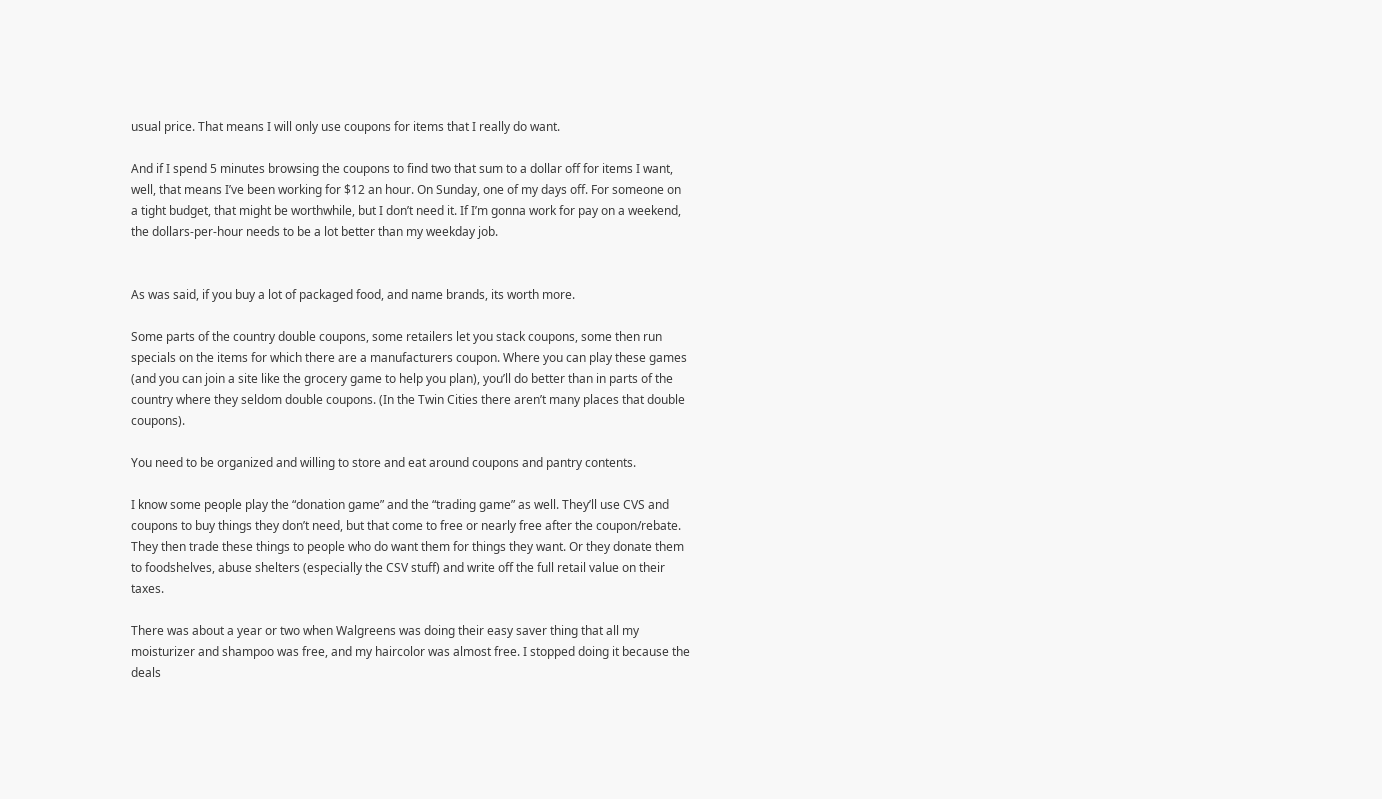usual price. That means I will only use coupons for items that I really do want.

And if I spend 5 minutes browsing the coupons to find two that sum to a dollar off for items I want, well, that means I’ve been working for $12 an hour. On Sunday, one of my days off. For someone on a tight budget, that might be worthwhile, but I don’t need it. If I’m gonna work for pay on a weekend, the dollars-per-hour needs to be a lot better than my weekday job.


As was said, if you buy a lot of packaged food, and name brands, its worth more.

Some parts of the country double coupons, some retailers let you stack coupons, some then run specials on the items for which there are a manufacturers coupon. Where you can play these games (and you can join a site like the grocery game to help you plan), you’ll do better than in parts of the country where they seldom double coupons. (In the Twin Cities there aren’t many places that double coupons).

You need to be organized and willing to store and eat around coupons and pantry contents.

I know some people play the “donation game” and the “trading game” as well. They’ll use CVS and coupons to buy things they don’t need, but that come to free or nearly free after the coupon/rebate. They then trade these things to people who do want them for things they want. Or they donate them to foodshelves, abuse shelters (especially the CSV stuff) and write off the full retail value on their taxes.

There was about a year or two when Walgreens was doing their easy saver thing that all my moisturizer and shampoo was free, and my haircolor was almost free. I stopped doing it because the deals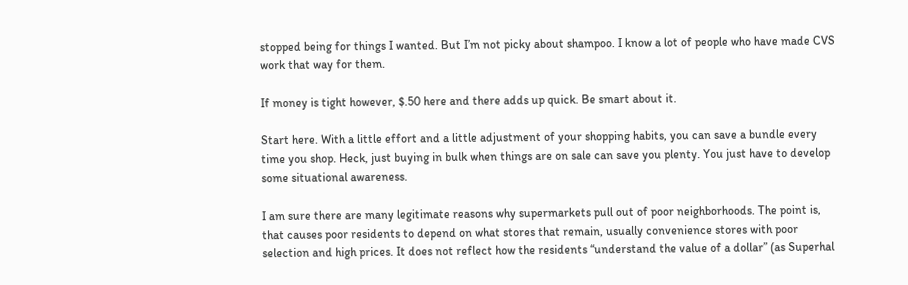stopped being for things I wanted. But I’m not picky about shampoo. I know a lot of people who have made CVS work that way for them.

If money is tight however, $.50 here and there adds up quick. Be smart about it.

Start here. With a little effort and a little adjustment of your shopping habits, you can save a bundle every time you shop. Heck, just buying in bulk when things are on sale can save you plenty. You just have to develop some situational awareness.

I am sure there are many legitimate reasons why supermarkets pull out of poor neighborhoods. The point is, that causes poor residents to depend on what stores that remain, usually convenience stores with poor selection and high prices. It does not reflect how the residents “understand the value of a dollar” (as Superhal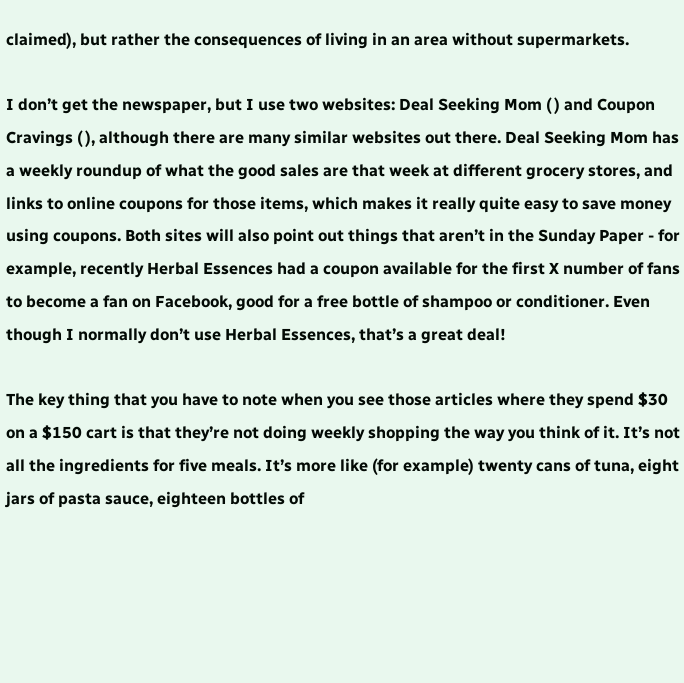claimed), but rather the consequences of living in an area without supermarkets.

I don’t get the newspaper, but I use two websites: Deal Seeking Mom ( ) and Coupon Cravings ( ), although there are many similar websites out there. Deal Seeking Mom has a weekly roundup of what the good sales are that week at different grocery stores, and links to online coupons for those items, which makes it really quite easy to save money using coupons. Both sites will also point out things that aren’t in the Sunday Paper - for example, recently Herbal Essences had a coupon available for the first X number of fans to become a fan on Facebook, good for a free bottle of shampoo or conditioner. Even though I normally don’t use Herbal Essences, that’s a great deal!

The key thing that you have to note when you see those articles where they spend $30 on a $150 cart is that they’re not doing weekly shopping the way you think of it. It’s not all the ingredients for five meals. It’s more like (for example) twenty cans of tuna, eight jars of pasta sauce, eighteen bottles of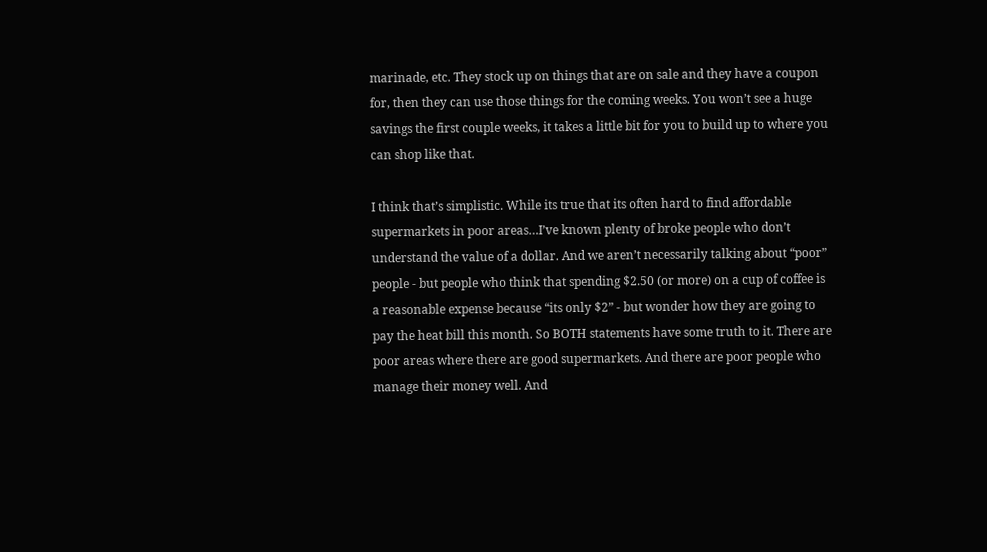marinade, etc. They stock up on things that are on sale and they have a coupon for, then they can use those things for the coming weeks. You won’t see a huge savings the first couple weeks, it takes a little bit for you to build up to where you can shop like that.

I think that’s simplistic. While its true that its often hard to find affordable supermarkets in poor areas…I’ve known plenty of broke people who don’t understand the value of a dollar. And we aren’t necessarily talking about “poor” people - but people who think that spending $2.50 (or more) on a cup of coffee is a reasonable expense because “its only $2” - but wonder how they are going to pay the heat bill this month. So BOTH statements have some truth to it. There are poor areas where there are good supermarkets. And there are poor people who manage their money well. And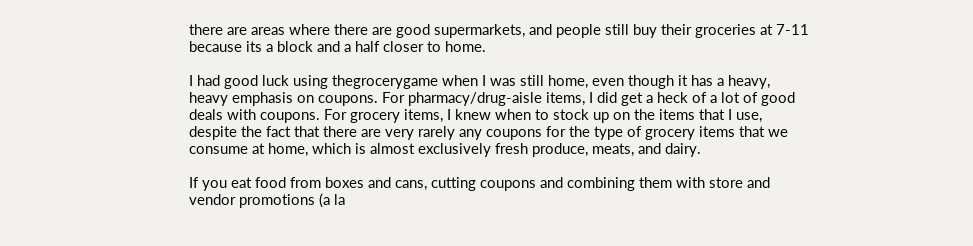there are areas where there are good supermarkets, and people still buy their groceries at 7-11 because its a block and a half closer to home.

I had good luck using thegrocerygame when I was still home, even though it has a heavy, heavy emphasis on coupons. For pharmacy/drug-aisle items, I did get a heck of a lot of good deals with coupons. For grocery items, I knew when to stock up on the items that I use, despite the fact that there are very rarely any coupons for the type of grocery items that we consume at home, which is almost exclusively fresh produce, meats, and dairy.

If you eat food from boxes and cans, cutting coupons and combining them with store and vendor promotions (a la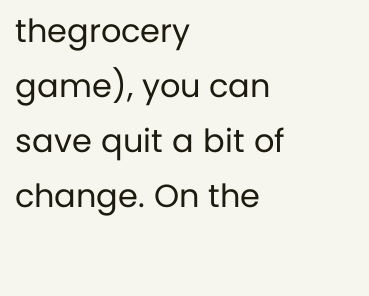thegrocery game), you can save quit a bit of change. On the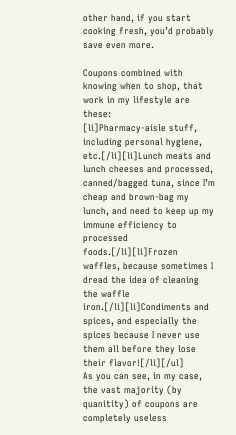other hand, if you start cooking fresh, you’d probably save even more.

Coupons combined with knowing when to shop, that work in my lifestyle are these:
[li]Pharmacy-aisle stuff, including personal hygiene, etc.[/li][li]Lunch meats and lunch cheeses and processed, canned/bagged tuna, since I’m cheap and brown-bag my lunch, and need to keep up my immune efficiency to processed foods.[/li][li]Frozen waffles, because sometimes I dread the idea of cleaning the waffle iron.[/li][li]Condiments and spices, and especially the spices because I never use them all before they lose their flavor![/li][/ul]
As you can see, in my case, the vast majority (by quanitity) of coupons are completely useless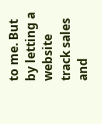to me. But by letting a website track sales and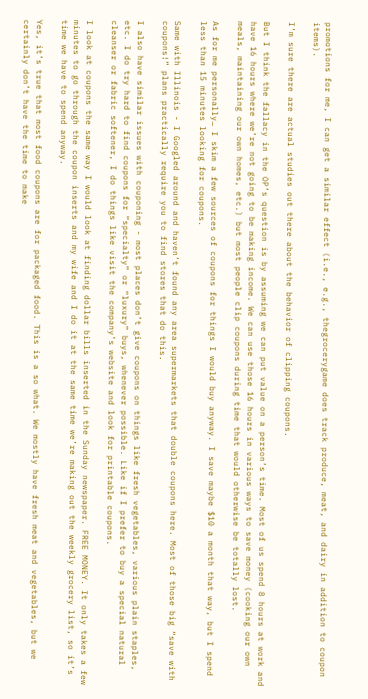promotions for me, I can get a similar effect (i.e., e.g., thegrocerygame does track produce, meat, and dairy in addition to coupon items).

I’m sure there are actual studies out there about the behavior of clipping coupons.

But I think the fallacy in the OP’s question is by assuming we can put value on a person’s time. Most of us spend 8 hours at work and have 16 hours where we’re not going to be making income. We can use those 16 hours in various ways to save money (cooking our own meals, maintaining our own homes, etc.) but most people clip coupons during time that would otherwise be totally lost.

As for me personally… I skim a few sources of coupons for things I would buy anyway. I save maybe $10 a month that way, but I spend less than 15 minutes looking for coupons.

Same with Illinois - I Googled around and haven’t found any area supermarkets that double coupons here. Most of those big “save with coupons!” plans practically require you to find stores that do this.

I also have similar issues with couponing - most places don’t give coupons on things like fresh vegetables, various plain staples, etc. I do try hard to find coupons for “specialty” or “luxury” buys, whenever possible. Like if I prefer to buy a special natural cleanser or fabric softener, I do things like visit the company’s website and look for printable coupons.

I look at coupons the same way I would look at finding dollar bills inserted in the Sunday newspaper. FREE MONEY. It only takes a few minutes to go through the coupon inserts and my wife and I do it at the same time we’re making out the weekly grocery list, so it’s time we have to spend anyway.

Yes, it’s true that most food coupons are for packaged food. This is a so what. We mostly have fresh meat and vegetables, but we certainly don’t have the time to make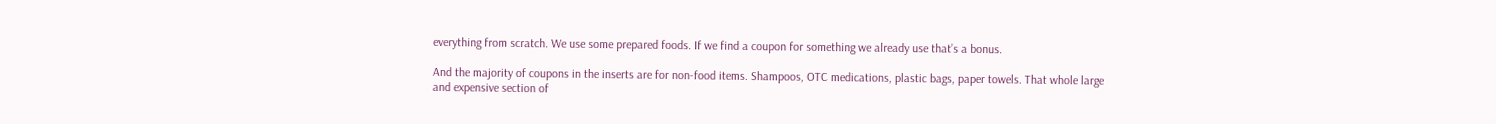everything from scratch. We use some prepared foods. If we find a coupon for something we already use that’s a bonus.

And the majority of coupons in the inserts are for non-food items. Shampoos, OTC medications, plastic bags, paper towels. That whole large and expensive section of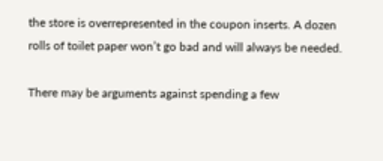the store is overrepresented in the coupon inserts. A dozen rolls of toilet paper won’t go bad and will always be needed.

There may be arguments against spending a few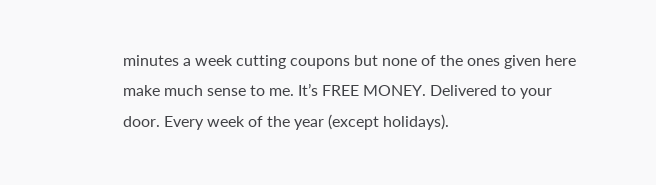minutes a week cutting coupons but none of the ones given here make much sense to me. It’s FREE MONEY. Delivered to your door. Every week of the year (except holidays).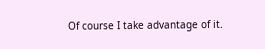Of course I take advantage of it.